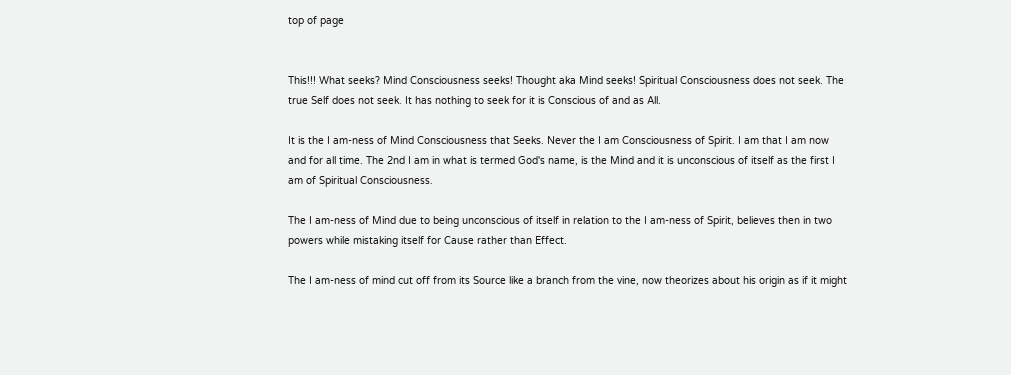top of page


This!!! What seeks? Mind Consciousness seeks! Thought aka Mind seeks! Spiritual Consciousness does not seek. The true Self does not seek. It has nothing to seek for it is Conscious of and as All.

It is the I am-ness of Mind Consciousness that Seeks. Never the I am Consciousness of Spirit. I am that I am now and for all time. The 2nd I am in what is termed God's name, is the Mind and it is unconscious of itself as the first I am of Spiritual Consciousness.

The I am-ness of Mind due to being unconscious of itself in relation to the I am-ness of Spirit, believes then in two powers while mistaking itself for Cause rather than Effect.

The I am-ness of mind cut off from its Source like a branch from the vine, now theorizes about his origin as if it might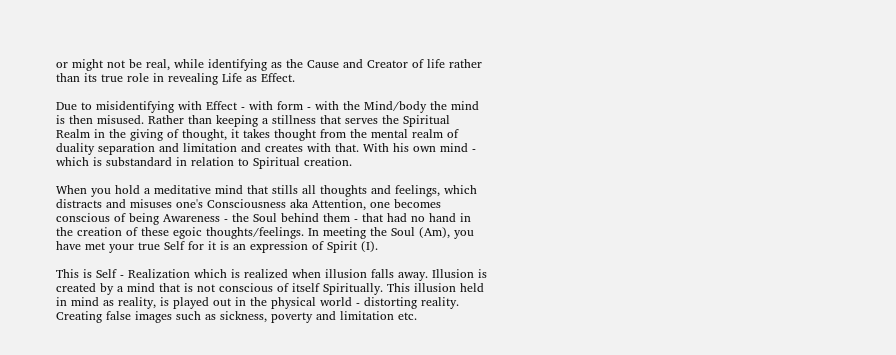or might not be real, while identifying as the Cause and Creator of life rather than its true role in revealing Life as Effect.

Due to misidentifying with Effect - with form - with the Mind/body the mind is then misused. Rather than keeping a stillness that serves the Spiritual Realm in the giving of thought, it takes thought from the mental realm of duality separation and limitation and creates with that. With his own mind - which is substandard in relation to Spiritual creation.

When you hold a meditative mind that stills all thoughts and feelings, which distracts and misuses one's Consciousness aka Attention, one becomes conscious of being Awareness - the Soul behind them - that had no hand in the creation of these egoic thoughts/feelings. In meeting the Soul (Am), you have met your true Self for it is an expression of Spirit (I).

This is Self - Realization which is realized when illusion falls away. Illusion is created by a mind that is not conscious of itself Spiritually. This illusion held in mind as reality, is played out in the physical world - distorting reality. Creating false images such as sickness, poverty and limitation etc.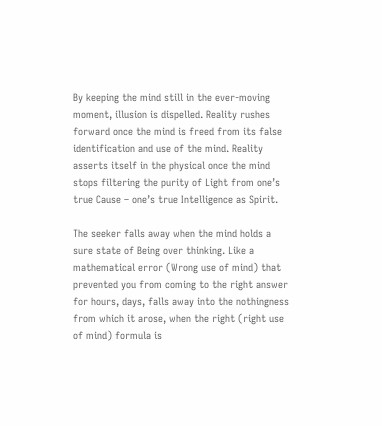By keeping the mind still in the ever-moving moment, illusion is dispelled. Reality rushes forward once the mind is freed from its false identification and use of the mind. Reality asserts itself in the physical once the mind stops filtering the purity of Light from one’s true Cause – one’s true Intelligence as Spirit.

The seeker falls away when the mind holds a sure state of Being over thinking. Like a mathematical error (Wrong use of mind) that prevented you from coming to the right answer for hours, days, falls away into the nothingness from which it arose, when the right (right use of mind) formula is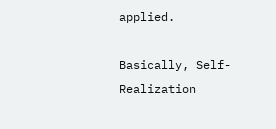applied.

Basically, Self-Realization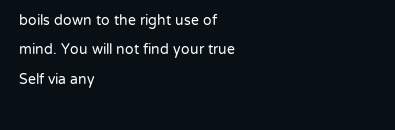boils down to the right use of mind. You will not find your true Self via any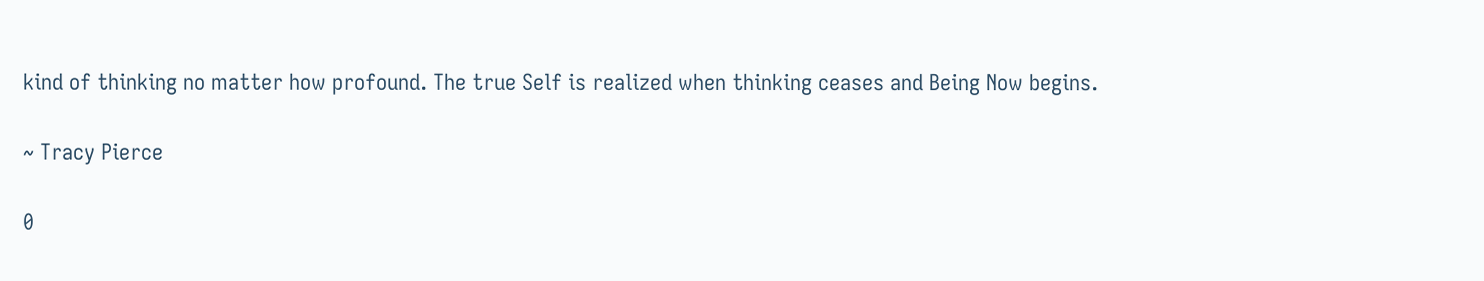kind of thinking no matter how profound. The true Self is realized when thinking ceases and Being Now begins.

~ Tracy Pierce

0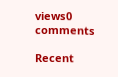views0 comments

Recent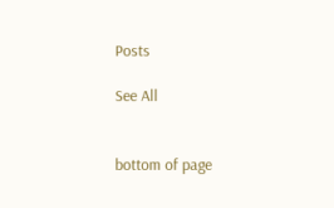Posts

See All


bottom of page